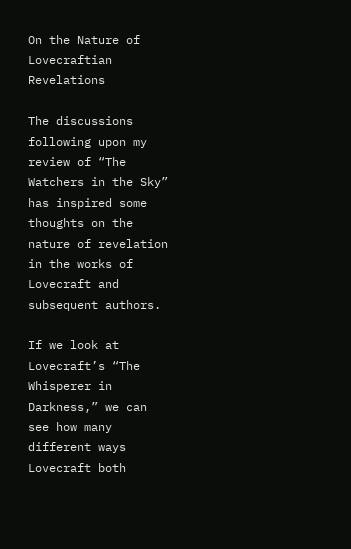On the Nature of Lovecraftian Revelations

The discussions following upon my review of “The Watchers in the Sky” has inspired some thoughts on the nature of revelation in the works of Lovecraft and subsequent authors.

If we look at Lovecraft’s “The Whisperer in Darkness,” we can see how many different ways Lovecraft both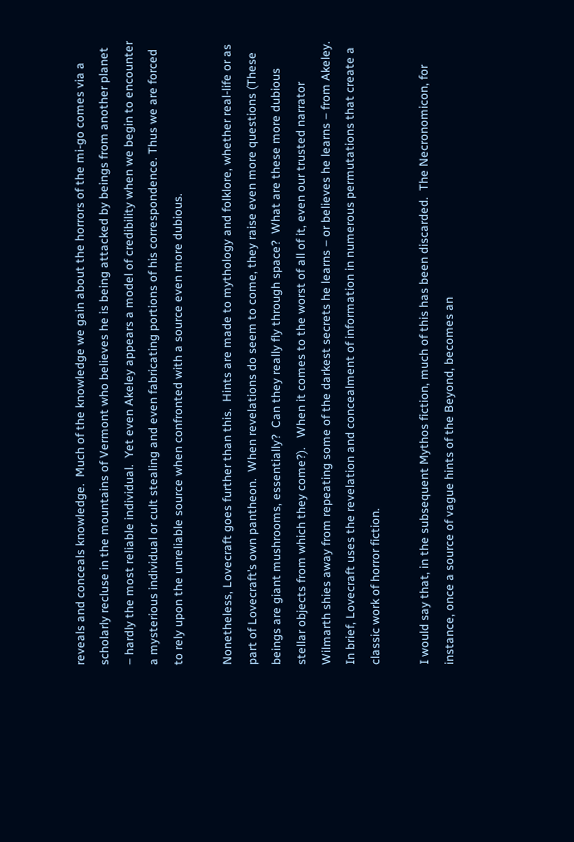reveals and conceals knowledge.  Much of the knowledge we gain about the horrors of the mi-go comes via a scholarly recluse in the mountains of Vermont who believes he is being attacked by beings from another planet – hardly the most reliable individual.  Yet even Akeley appears a model of credibility when we begin to encounter a mysterious individual or cult stealing and even fabricating portions of his correspondence. Thus we are forced to rely upon the unreliable source when confronted with a source even more dubious.

Nonetheless, Lovecraft goes further than this.  Hints are made to mythology and folklore, whether real-life or as part of Lovecraft’s own pantheon.  When revelations do seem to come, they raise even more questions (These beings are giant mushrooms, essentially?  Can they really fly through space?  What are these more dubious stellar objects from which they come?).   When it comes to the worst of all of it, even our trusted narrator Wilmarth shies away from repeating some of the darkest secrets he learns – or believes he learns – from Akeley.  In brief, Lovecraft uses the revelation and concealment of information in numerous permutations that create a classic work of horror fiction.

I would say that, in the subsequent Mythos fiction, much of this has been discarded.  The Necronomicon, for instance, once a source of vague hints of the Beyond, becomes an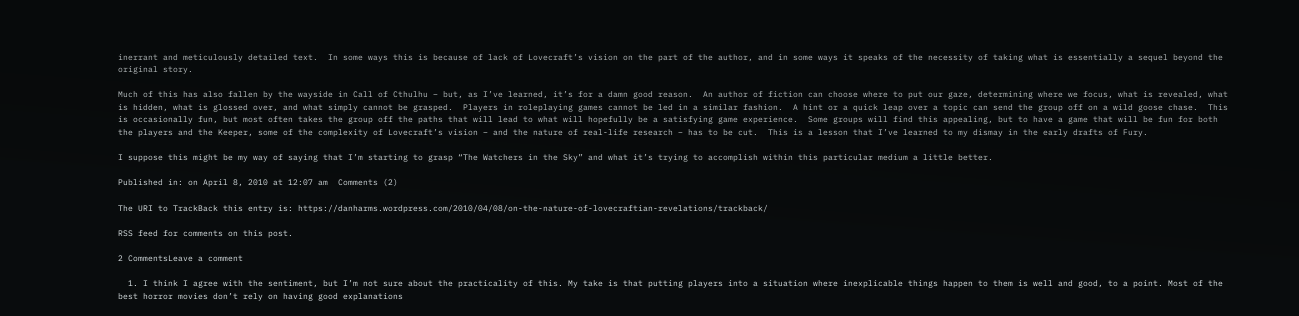inerrant and meticulously detailed text.  In some ways this is because of lack of Lovecraft’s vision on the part of the author, and in some ways it speaks of the necessity of taking what is essentially a sequel beyond the original story.

Much of this has also fallen by the wayside in Call of Cthulhu – but, as I’ve learned, it’s for a damn good reason.  An author of fiction can choose where to put our gaze, determining where we focus, what is revealed, what is hidden, what is glossed over, and what simply cannot be grasped.  Players in roleplaying games cannot be led in a similar fashion.  A hint or a quick leap over a topic can send the group off on a wild goose chase.  This is occasionally fun, but most often takes the group off the paths that will lead to what will hopefully be a satisfying game experience.  Some groups will find this appealing, but to have a game that will be fun for both the players and the Keeper, some of the complexity of Lovecraft’s vision – and the nature of real-life research – has to be cut.  This is a lesson that I’ve learned to my dismay in the early drafts of Fury.

I suppose this might be my way of saying that I’m starting to grasp “The Watchers in the Sky” and what it’s trying to accomplish within this particular medium a little better.

Published in: on April 8, 2010 at 12:07 am  Comments (2)

The URI to TrackBack this entry is: https://danharms.wordpress.com/2010/04/08/on-the-nature-of-lovecraftian-revelations/trackback/

RSS feed for comments on this post.

2 CommentsLeave a comment

  1. I think I agree with the sentiment, but I’m not sure about the practicality of this. My take is that putting players into a situation where inexplicable things happen to them is well and good, to a point. Most of the best horror movies don’t rely on having good explanations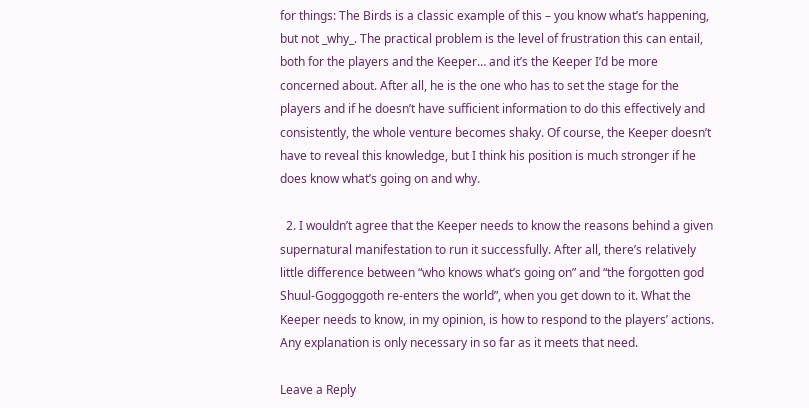for things: The Birds is a classic example of this – you know what’s happening, but not _why_. The practical problem is the level of frustration this can entail, both for the players and the Keeper… and it’s the Keeper I’d be more concerned about. After all, he is the one who has to set the stage for the players and if he doesn’t have sufficient information to do this effectively and consistently, the whole venture becomes shaky. Of course, the Keeper doesn’t have to reveal this knowledge, but I think his position is much stronger if he does know what’s going on and why.

  2. I wouldn’t agree that the Keeper needs to know the reasons behind a given supernatural manifestation to run it successfully. After all, there’s relatively little difference between “who knows what’s going on” and “the forgotten god Shuul-Goggoggoth re-enters the world”, when you get down to it. What the Keeper needs to know, in my opinion, is how to respond to the players’ actions. Any explanation is only necessary in so far as it meets that need.

Leave a Reply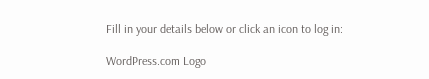Fill in your details below or click an icon to log in:

WordPress.com Logo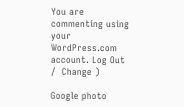You are commenting using your WordPress.com account. Log Out /  Change )

Google photo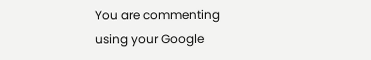You are commenting using your Google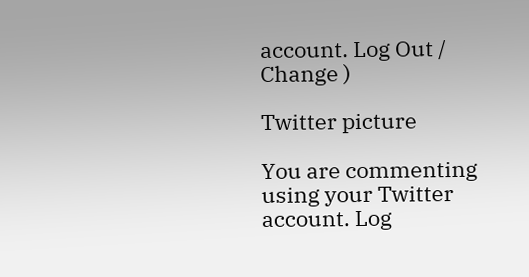account. Log Out /  Change )

Twitter picture

You are commenting using your Twitter account. Log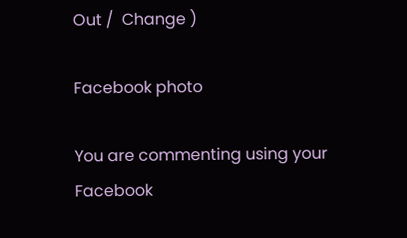Out /  Change )

Facebook photo

You are commenting using your Facebook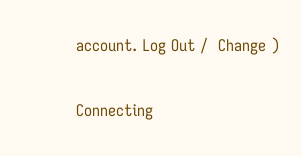account. Log Out /  Change )

Connecting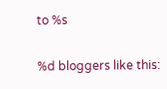to %s

%d bloggers like this: